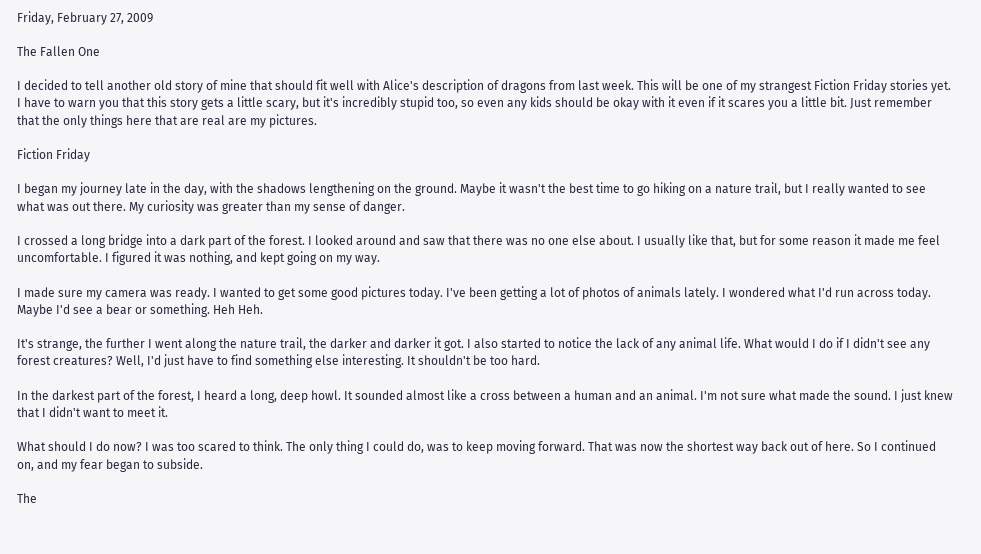Friday, February 27, 2009

The Fallen One

I decided to tell another old story of mine that should fit well with Alice's description of dragons from last week. This will be one of my strangest Fiction Friday stories yet. I have to warn you that this story gets a little scary, but it's incredibly stupid too, so even any kids should be okay with it even if it scares you a little bit. Just remember that the only things here that are real are my pictures.

Fiction Friday

I began my journey late in the day, with the shadows lengthening on the ground. Maybe it wasn't the best time to go hiking on a nature trail, but I really wanted to see what was out there. My curiosity was greater than my sense of danger.

I crossed a long bridge into a dark part of the forest. I looked around and saw that there was no one else about. I usually like that, but for some reason it made me feel uncomfortable. I figured it was nothing, and kept going on my way.

I made sure my camera was ready. I wanted to get some good pictures today. I've been getting a lot of photos of animals lately. I wondered what I'd run across today. Maybe I'd see a bear or something. Heh Heh.

It's strange, the further I went along the nature trail, the darker and darker it got. I also started to notice the lack of any animal life. What would I do if I didn't see any forest creatures? Well, I'd just have to find something else interesting. It shouldn't be too hard.

In the darkest part of the forest, I heard a long, deep howl. It sounded almost like a cross between a human and an animal. I'm not sure what made the sound. I just knew that I didn't want to meet it.

What should I do now? I was too scared to think. The only thing I could do, was to keep moving forward. That was now the shortest way back out of here. So I continued on, and my fear began to subside.

The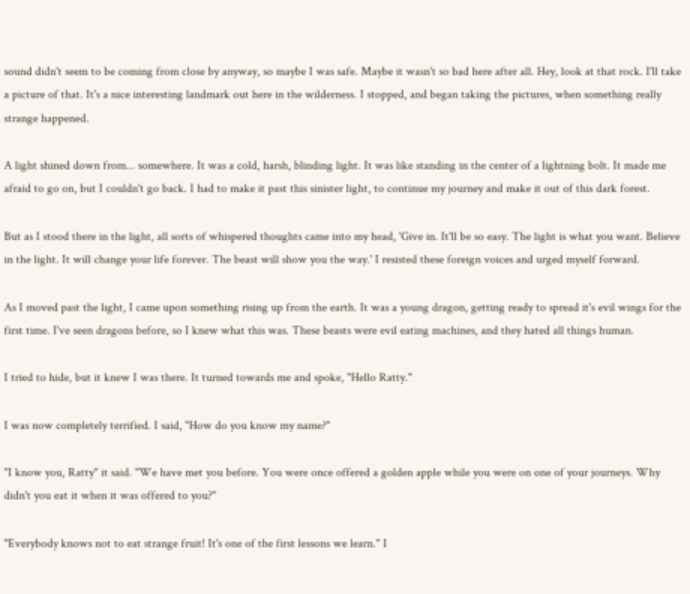sound didn't seem to be coming from close by anyway, so maybe I was safe. Maybe it wasn't so bad here after all. Hey, look at that rock. I'll take a picture of that. It's a nice interesting landmark out here in the wilderness. I stopped, and began taking the pictures, when something really strange happened.

A light shined down from... somewhere. It was a cold, harsh, blinding light. It was like standing in the center of a lightning bolt. It made me afraid to go on, but I couldn't go back. I had to make it past this sinister light, to continue my journey and make it out of this dark forest.

But as I stood there in the light, all sorts of whispered thoughts came into my head, 'Give in. It'll be so easy. The light is what you want. Believe in the light. It will change your life forever. The beast will show you the way.' I resisted these foreign voices and urged myself forward.

As I moved past the light, I came upon something rising up from the earth. It was a young dragon, getting ready to spread it's evil wings for the first time. I've seen dragons before, so I knew what this was. These beasts were evil eating machines, and they hated all things human.

I tried to hide, but it knew I was there. It turned towards me and spoke, "Hello Ratty."

I was now completely terrified. I said, "How do you know my name?"

"I know you, Ratty" it said. "We have met you before. You were once offered a golden apple while you were on one of your journeys. Why didn't you eat it when it was offered to you?"

"Everybody knows not to eat strange fruit! It's one of the first lessons we learn." I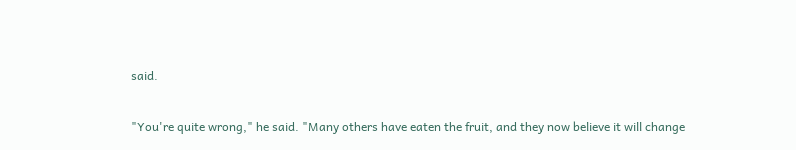said.

"You're quite wrong," he said. "Many others have eaten the fruit, and they now believe it will change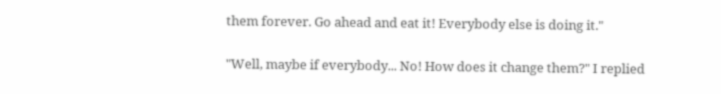them forever. Go ahead and eat it! Everybody else is doing it."

"Well, maybe if everybody... No! How does it change them?" I replied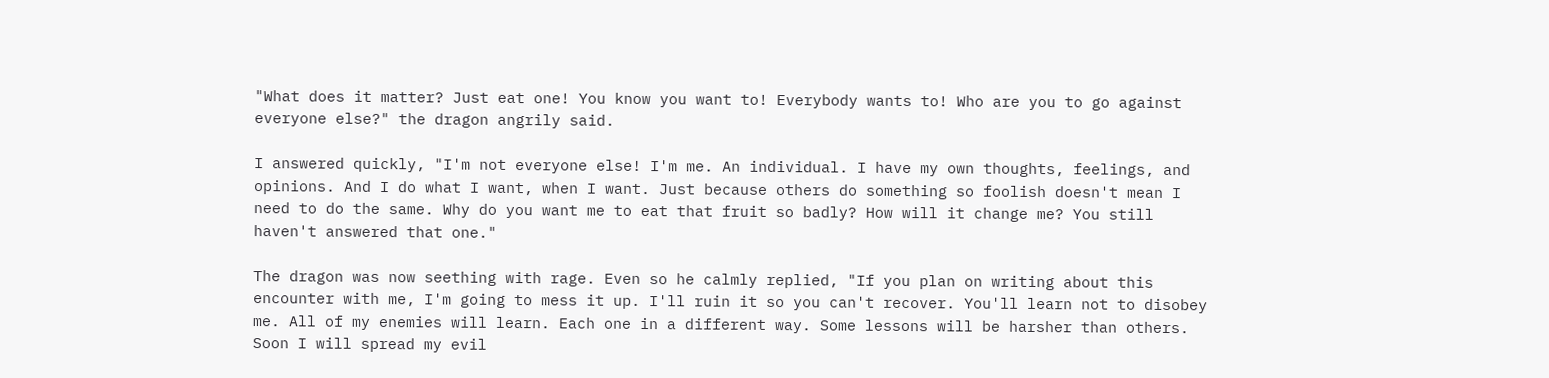"What does it matter? Just eat one! You know you want to! Everybody wants to! Who are you to go against everyone else?" the dragon angrily said.

I answered quickly, "I'm not everyone else! I'm me. An individual. I have my own thoughts, feelings, and opinions. And I do what I want, when I want. Just because others do something so foolish doesn't mean I need to do the same. Why do you want me to eat that fruit so badly? How will it change me? You still haven't answered that one."

The dragon was now seething with rage. Even so he calmly replied, "If you plan on writing about this encounter with me, I'm going to mess it up. I'll ruin it so you can't recover. You'll learn not to disobey me. All of my enemies will learn. Each one in a different way. Some lessons will be harsher than others. Soon I will spread my evil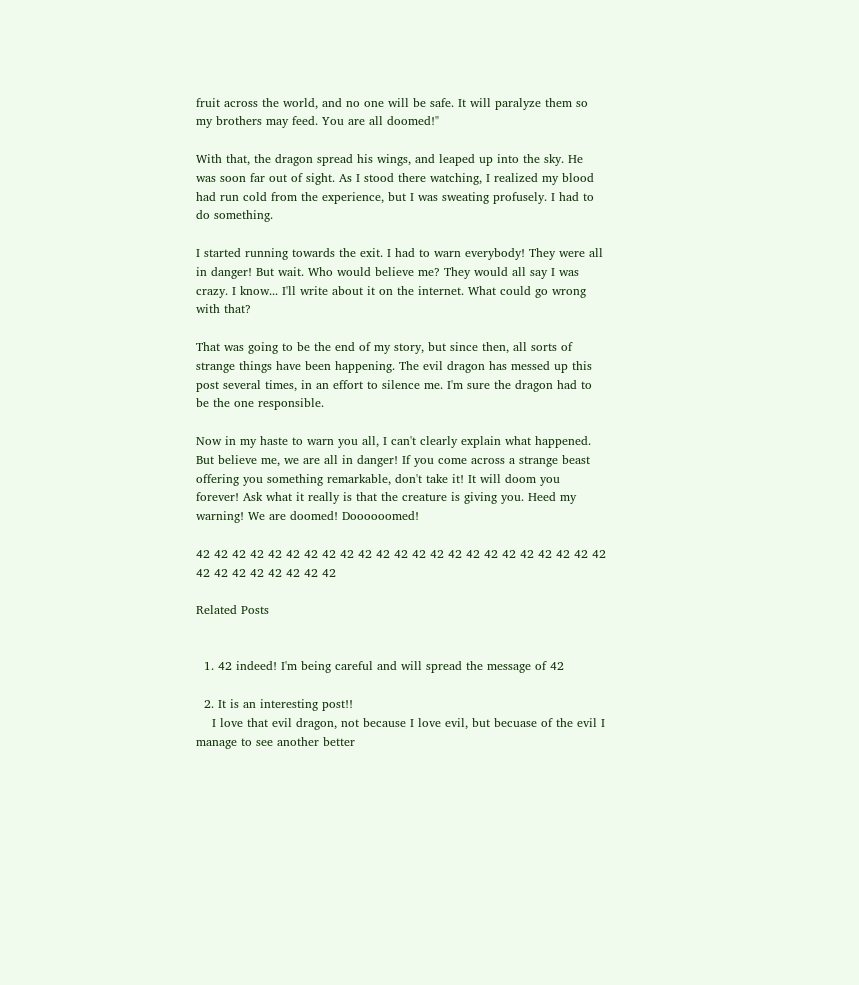fruit across the world, and no one will be safe. It will paralyze them so my brothers may feed. You are all doomed!"

With that, the dragon spread his wings, and leaped up into the sky. He was soon far out of sight. As I stood there watching, I realized my blood had run cold from the experience, but I was sweating profusely. I had to do something.

I started running towards the exit. I had to warn everybody! They were all in danger! But wait. Who would believe me? They would all say I was crazy. I know... I'll write about it on the internet. What could go wrong with that?

That was going to be the end of my story, but since then, all sorts of strange things have been happening. The evil dragon has messed up this post several times, in an effort to silence me. I'm sure the dragon had to be the one responsible.

Now in my haste to warn you all, I can't clearly explain what happened. But believe me, we are all in danger! If you come across a strange beast offering you something remarkable, don't take it! It will doom you forever! Ask what it really is that the creature is giving you. Heed my warning! We are doomed! Doooooomed!

42 42 42 42 42 42 42 42 42 42 42 42 42 42 42 42 42 42 42 42 42 42 42 42 42 42 42 42 42 42 42

Related Posts


  1. 42 indeed! I'm being careful and will spread the message of 42

  2. It is an interesting post!!
    I love that evil dragon, not because I love evil, but becuase of the evil I manage to see another better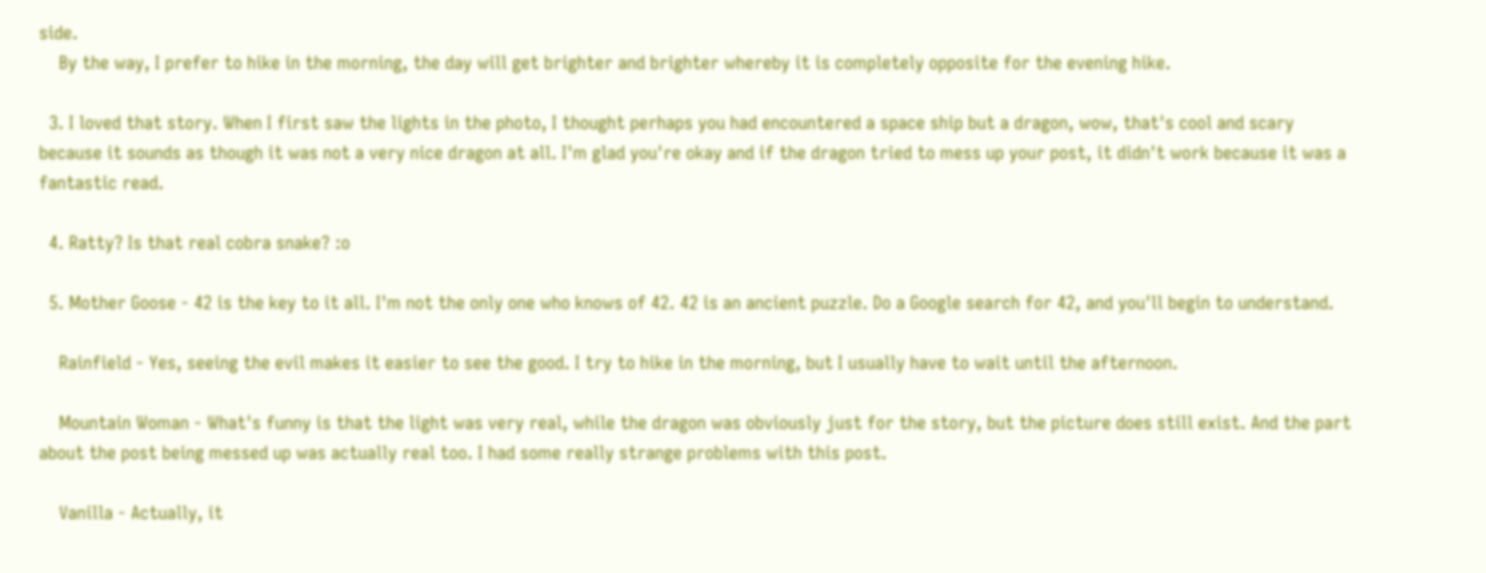side.
    By the way, I prefer to hike in the morning, the day will get brighter and brighter whereby it is completely opposite for the evening hike.

  3. I loved that story. When I first saw the lights in the photo, I thought perhaps you had encountered a space ship but a dragon, wow, that's cool and scary because it sounds as though it was not a very nice dragon at all. I'm glad you're okay and if the dragon tried to mess up your post, it didn't work because it was a fantastic read.

  4. Ratty? Is that real cobra snake? :o

  5. Mother Goose - 42 is the key to it all. I'm not the only one who knows of 42. 42 is an ancient puzzle. Do a Google search for 42, and you'll begin to understand.

    Rainfield - Yes, seeing the evil makes it easier to see the good. I try to hike in the morning, but I usually have to wait until the afternoon.

    Mountain Woman - What's funny is that the light was very real, while the dragon was obviously just for the story, but the picture does still exist. And the part about the post being messed up was actually real too. I had some really strange problems with this post.

    Vanilla - Actually, it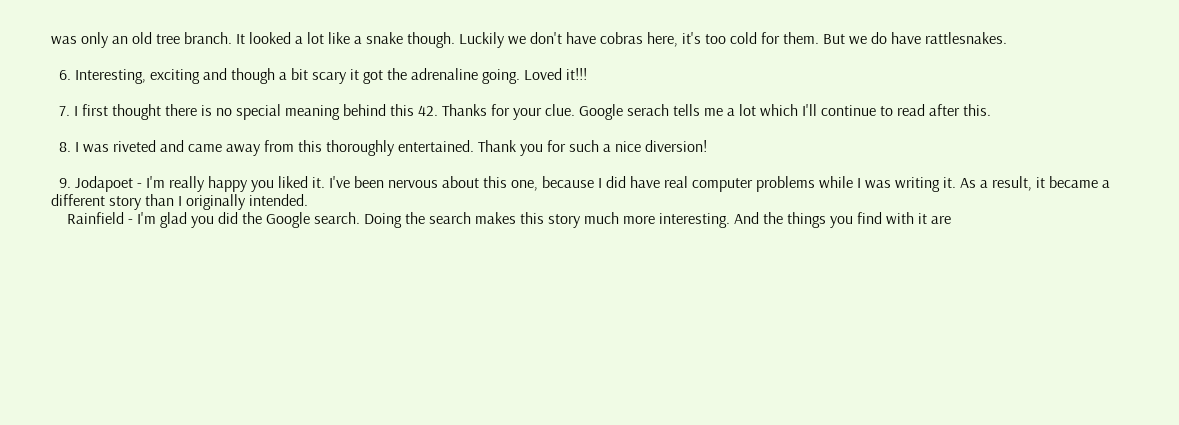was only an old tree branch. It looked a lot like a snake though. Luckily we don't have cobras here, it's too cold for them. But we do have rattlesnakes.

  6. Interesting, exciting and though a bit scary it got the adrenaline going. Loved it!!!

  7. I first thought there is no special meaning behind this 42. Thanks for your clue. Google serach tells me a lot which I'll continue to read after this.

  8. I was riveted and came away from this thoroughly entertained. Thank you for such a nice diversion!

  9. Jodapoet - I'm really happy you liked it. I've been nervous about this one, because I did have real computer problems while I was writing it. As a result, it became a different story than I originally intended.
    Rainfield - I'm glad you did the Google search. Doing the search makes this story much more interesting. And the things you find with it are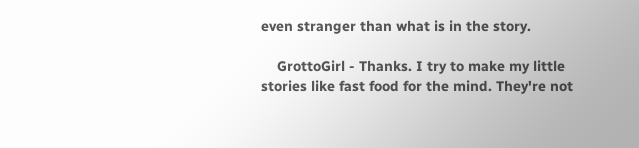even stranger than what is in the story.

    GrottoGirl - Thanks. I try to make my little stories like fast food for the mind. They're not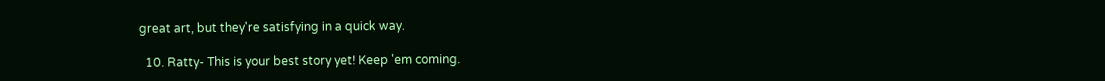great art, but they're satisfying in a quick way.

  10. Ratty- This is your best story yet! Keep 'em coming.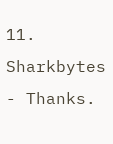11. Sharkbytes - Thanks.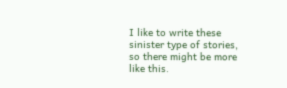I like to write these sinister type of stories, so there might be more like this.